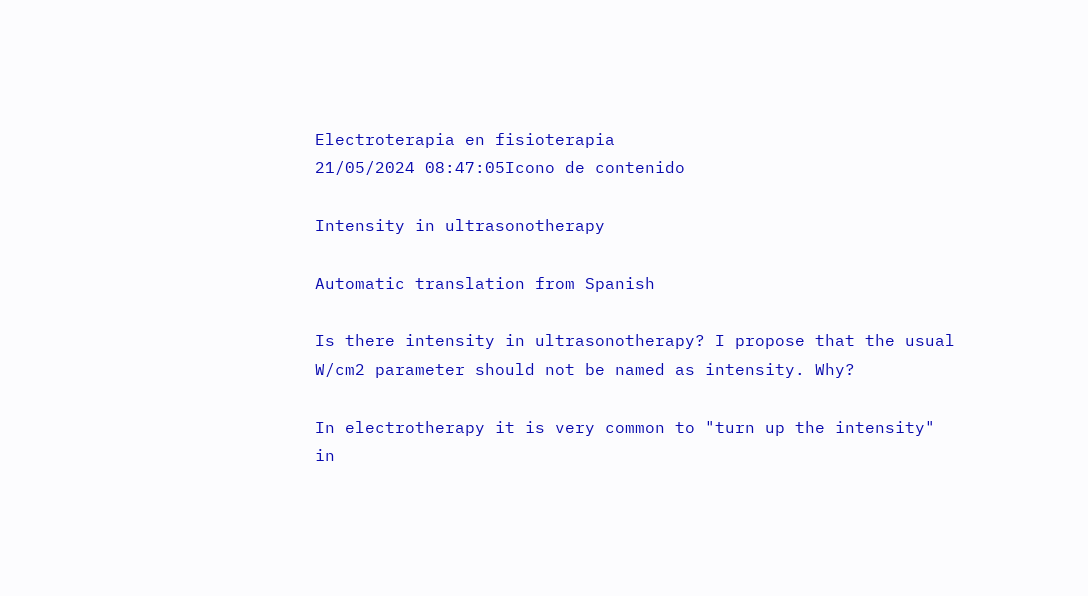Electroterapia en fisioterapia
21/05/2024 08:47:05Icono de contenido

Intensity in ultrasonotherapy

Automatic translation from Spanish

Is there intensity in ultrasonotherapy? I propose that the usual W/cm2 parameter should not be named as intensity. Why?

In electrotherapy it is very common to "turn up the intensity" in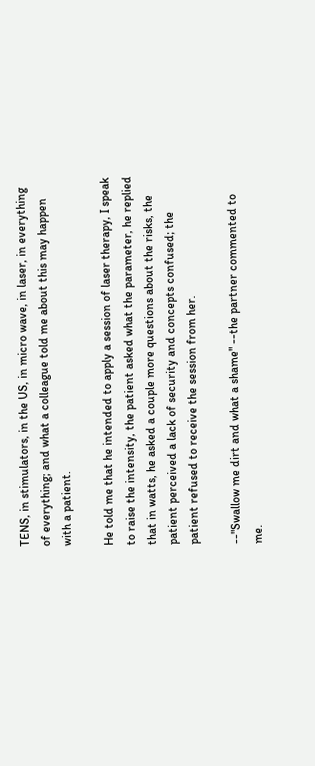TENS, in stimulators, in the US, in micro wave, in laser, in everything of everything; and what a colleague told me about this may happen with a patient.

He told me that he intended to apply a session of laser therapy, I speak to raise the intensity, the patient asked what the parameter, he replied that in watts, he asked a couple more questions about the risks, the patient perceived a lack of security and concepts confused; the patient refused to receive the session from her.

--"Swallow me dirt and what a shame" --the partner commented to me.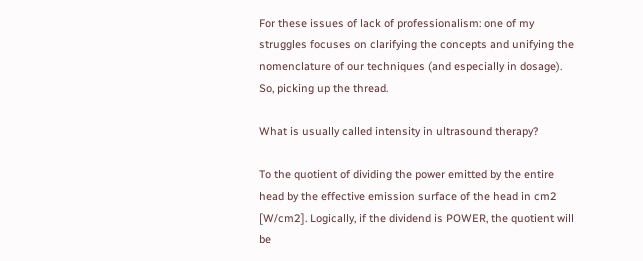For these issues of lack of professionalism: one of my struggles focuses on clarifying the concepts and unifying the nomenclature of our techniques (and especially in dosage). So, picking up the thread.

What is usually called intensity in ultrasound therapy?

To the quotient of dividing the power emitted by the entire head by the effective emission surface of the head in cm2 [W/cm2]. Logically, if the dividend is POWER, the quotient will be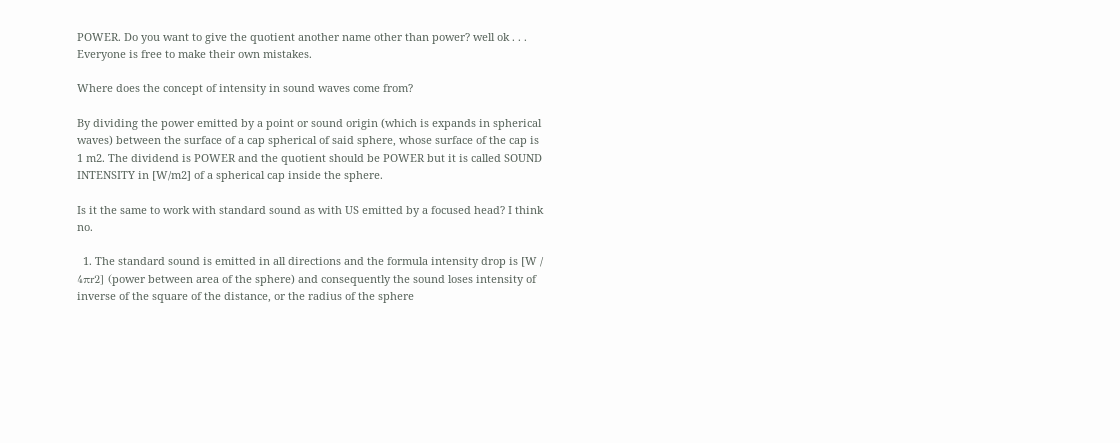POWER. Do you want to give the quotient another name other than power? well ok . . . Everyone is free to make their own mistakes.

Where does the concept of intensity in sound waves come from?

By dividing the power emitted by a point or sound origin (which is expands in spherical waves) between the surface of a cap spherical of said sphere, whose surface of the cap is 1 m2. The dividend is POWER and the quotient should be POWER but it is called SOUND INTENSITY in [W/m2] of a spherical cap inside the sphere.

Is it the same to work with standard sound as with US emitted by a focused head? I think no.

  1. The standard sound is emitted in all directions and the formula intensity drop is [W / 4πr2] (power between area of the sphere) and consequently the sound loses intensity of inverse of the square of the distance, or the radius of the sphere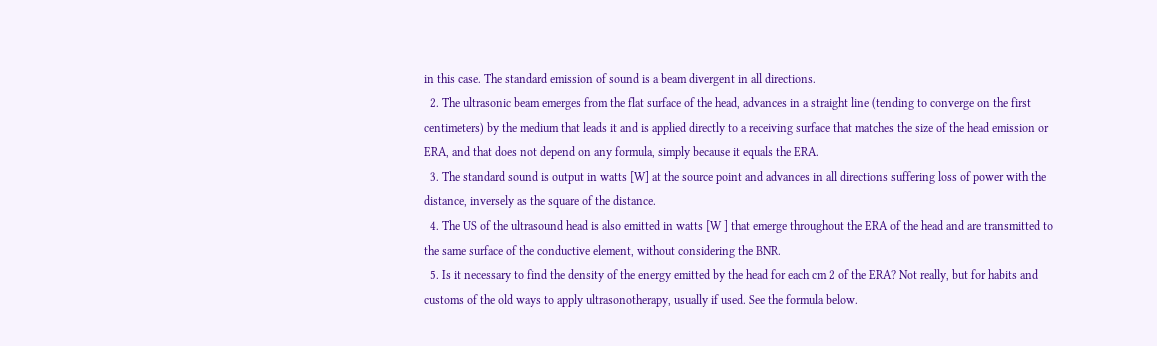in this case. The standard emission of sound is a beam divergent in all directions.
  2. The ultrasonic beam emerges from the flat surface of the head, advances in a straight line (tending to converge on the first centimeters) by the medium that leads it and is applied directly to a receiving surface that matches the size of the head emission or ERA, and that does not depend on any formula, simply because it equals the ERA.
  3. The standard sound is output in watts [W] at the source point and advances in all directions suffering loss of power with the distance, inversely as the square of the distance.
  4. The US of the ultrasound head is also emitted in watts [W ] that emerge throughout the ERA of the head and are transmitted to the same surface of the conductive element, without considering the BNR.
  5. Is it necessary to find the density of the energy emitted by the head for each cm 2 of the ERA? Not really, but for habits and customs of the old ways to apply ultrasonotherapy, usually if used. See the formula below.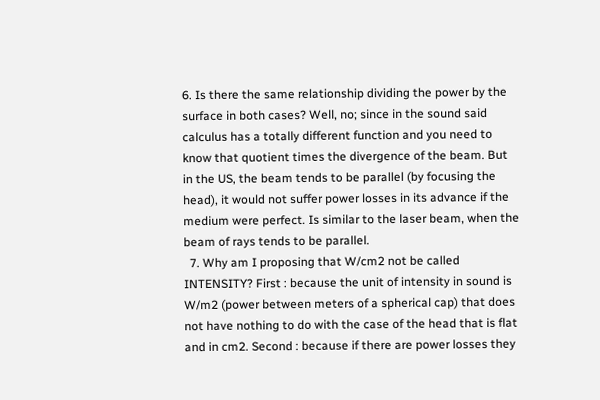6. Is there the same relationship dividing the power by the surface in both cases? Well, no; since in the sound said calculus has a totally different function and you need to know that quotient times the divergence of the beam. But in the US, the beam tends to be parallel (by focusing the head), it would not suffer power losses in its advance if the medium were perfect. Is similar to the laser beam, when the beam of rays tends to be parallel.
  7. Why am I proposing that W/cm2 not be called INTENSITY? First : because the unit of intensity in sound is W/m2 (power between meters of a spherical cap) that does not have nothing to do with the case of the head that is flat and in cm2. Second : because if there are power losses they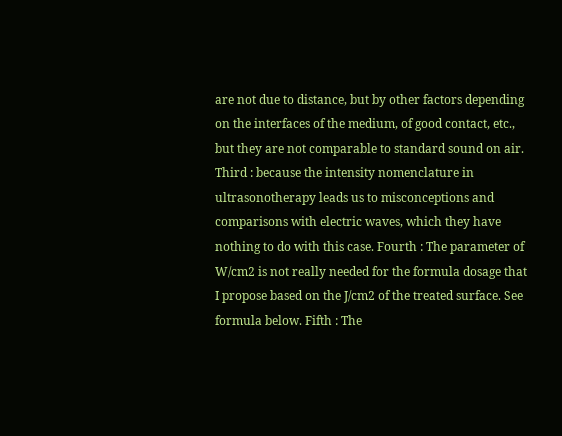are not due to distance, but by other factors depending on the interfaces of the medium, of good contact, etc., but they are not comparable to standard sound on air. Third : because the intensity nomenclature in ultrasonotherapy leads us to misconceptions and comparisons with electric waves, which they have nothing to do with this case. Fourth : The parameter of W/cm2 is not really needed for the formula dosage that I propose based on the J/cm2 of the treated surface. See formula below. Fifth : The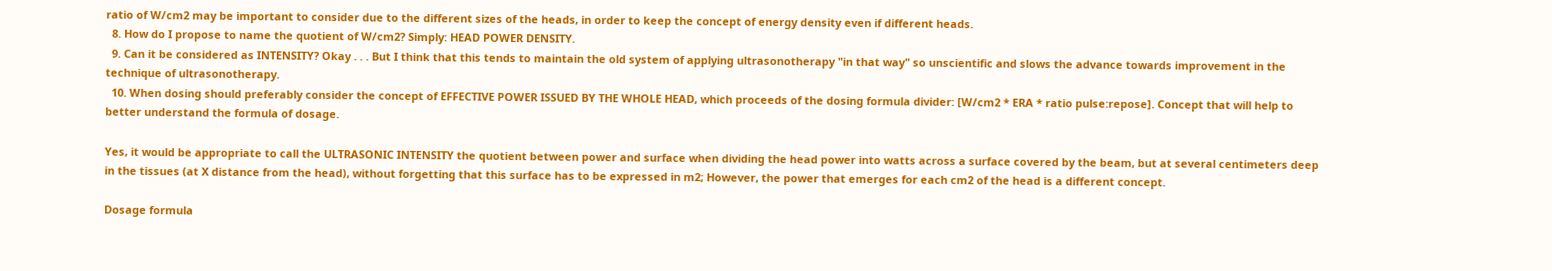ratio of W/cm2 may be important to consider due to the different sizes of the heads, in order to keep the concept of energy density even if different heads.
  8. How do I propose to name the quotient of W/cm2? Simply: HEAD POWER DENSITY.
  9. Can it be considered as INTENSITY? Okay . . . But I think that this tends to maintain the old system of applying ultrasonotherapy "in that way" so unscientific and slows the advance towards improvement in the technique of ultrasonotherapy.
  10. When dosing should preferably consider the concept of EFFECTIVE POWER ISSUED BY THE WHOLE HEAD, which proceeds of the dosing formula divider: [W/cm2 * ERA * ratio pulse:repose]. Concept that will help to better understand the formula of dosage.

Yes, it would be appropriate to call the ULTRASONIC INTENSITY the quotient between power and surface when dividing the head power into watts across a surface covered by the beam, but at several centimeters deep in the tissues (at X distance from the head), without forgetting that this surface has to be expressed in m2; However, the power that emerges for each cm2 of the head is a different concept.

Dosage formula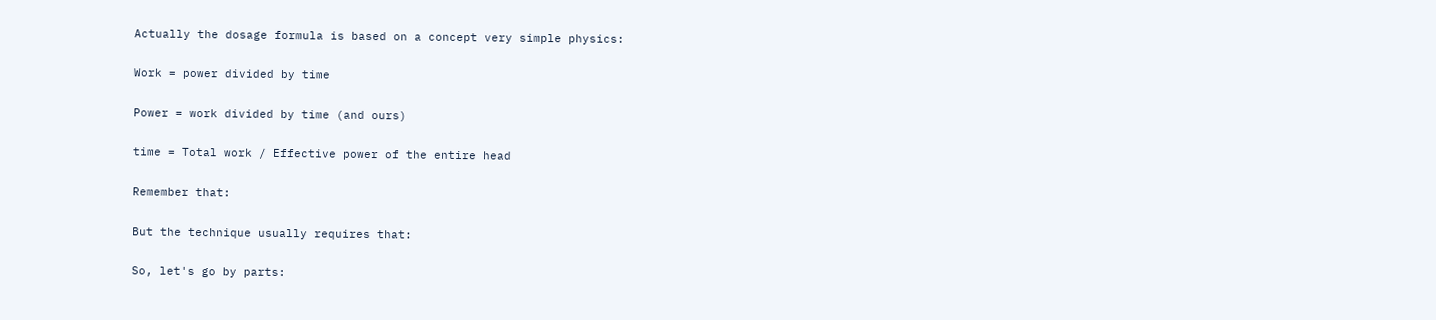Actually the dosage formula is based on a concept very simple physics:

Work = power divided by time

Power = work divided by time (and ours)

time = Total work / Effective power of the entire head

Remember that:

But the technique usually requires that:

So, let's go by parts: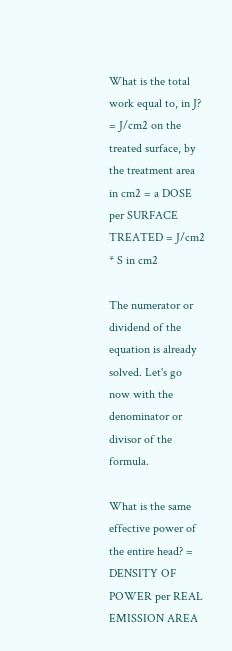What is the total work equal to, in J? = J/cm2 on the treated surface, by the treatment area in cm2 = a DOSE per SURFACE TREATED = J/cm2 * S in cm2

The numerator or dividend of the equation is already solved. Let's go now with the denominator or divisor of the formula.

What is the same effective power of the entire head? = DENSITY OF POWER per REAL EMISSION AREA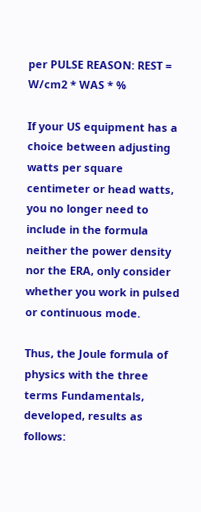per PULSE REASON: REST = W/cm2 * WAS * %

If your US equipment has a choice between adjusting watts per square centimeter or head watts, you no longer need to include in the formula neither the power density nor the ERA, only consider whether you work in pulsed or continuous mode.

Thus, the Joule formula of physics with the three terms Fundamentals, developed, results as follows: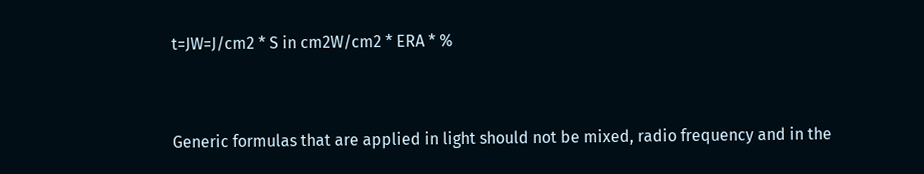t=JW=J/cm2 * S in cm2W/cm2 * ERA * %


Generic formulas that are applied in light should not be mixed, radio frequency and in the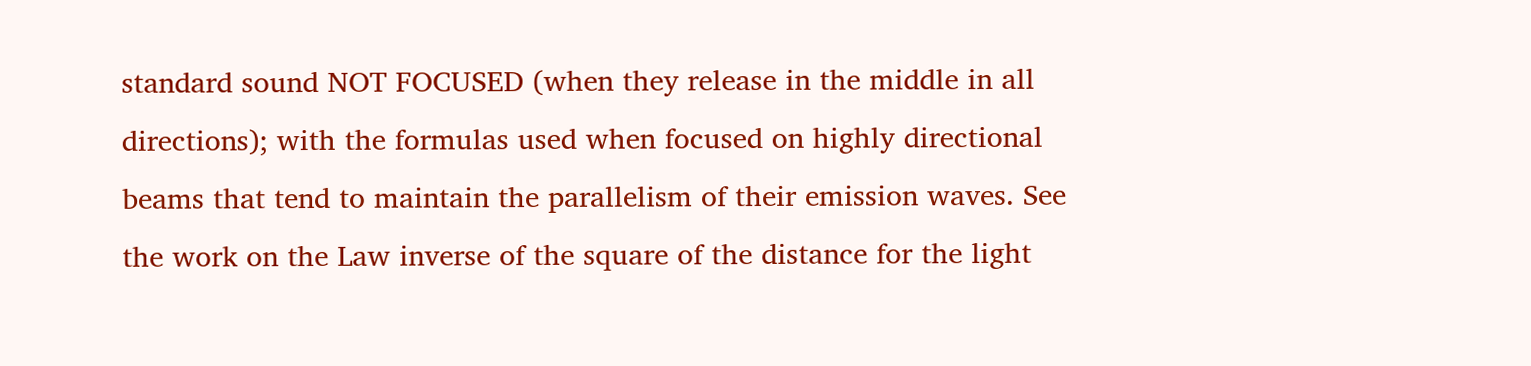standard sound NOT FOCUSED (when they release in the middle in all directions); with the formulas used when focused on highly directional beams that tend to maintain the parallelism of their emission waves. See the work on the Law inverse of the square of the distance for the light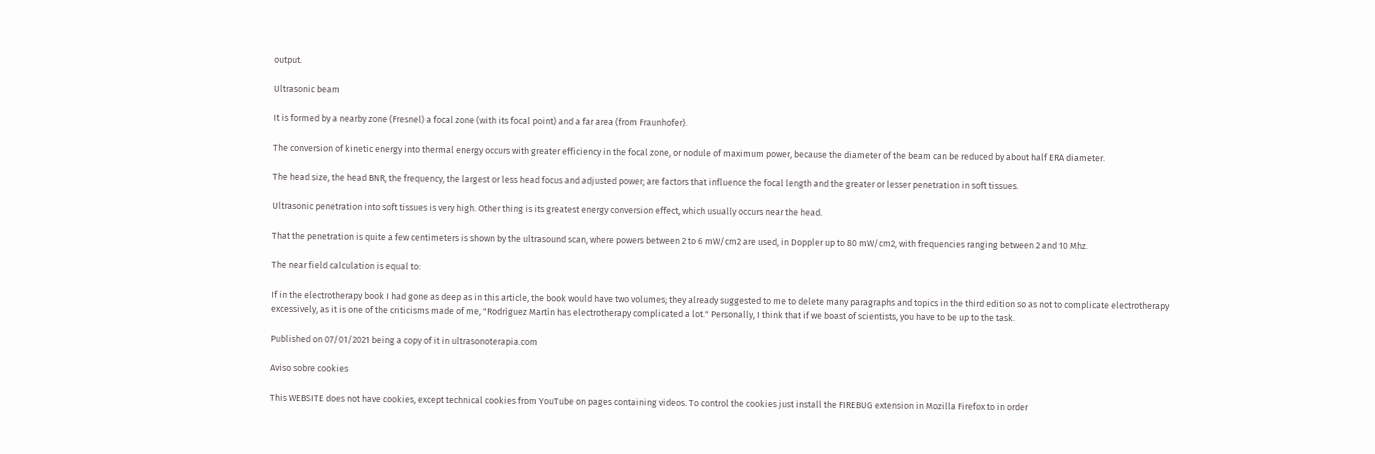output.

Ultrasonic beam

It is formed by a nearby zone (Fresnel) a focal zone (with its focal point) and a far area (from Fraunhofer).

The conversion of kinetic energy into thermal energy occurs with greater efficiency in the focal zone, or nodule of maximum power, because the diameter of the beam can be reduced by about half ERA diameter.

The head size, the head BNR, the frequency, the largest or less head focus and adjusted power; are factors that influence the focal length and the greater or lesser penetration in soft tissues.

Ultrasonic penetration into soft tissues is very high. Other thing is its greatest energy conversion effect, which usually occurs near the head.

That the penetration is quite a few centimeters is shown by the ultrasound scan, where powers between 2 to 6 mW/cm2 are used, in Doppler up to 80 mW/cm2, with frequencies ranging between 2 and 10 Mhz.

The near field calculation is equal to:

If in the electrotherapy book I had gone as deep as in this article, the book would have two volumes; they already suggested to me to delete many paragraphs and topics in the third edition so as not to complicate electrotherapy excessively, as it is one of the criticisms made of me, "Rodríguez Martín has electrotherapy complicated a lot." Personally, I think that if we boast of scientists, you have to be up to the task.

Published on 07/01/2021 being a copy of it in ultrasonoterapia.com

Aviso sobre cookies

This WEBSITE does not have cookies, except technical cookies from YouTube on pages containing videos. To control the cookies just install the FIREBUG extension in Mozilla Firefox to in order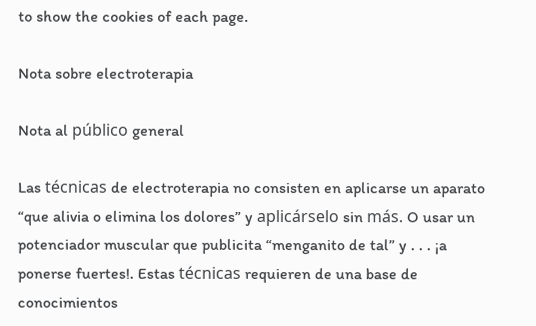to show the cookies of each page.

Nota sobre electroterapia

Nota al público general

Las técnicas de electroterapia no consisten en aplicarse un aparato “que alivia o elimina los dolores” y aplicárselo sin más. O usar un potenciador muscular que publicita “menganito de tal” y . . . ¡a ponerse fuertes!. Estas técnicas requieren de una base de conocimientos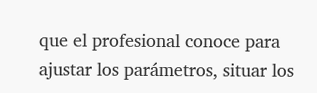que el profesional conoce para ajustar los parámetros, situar los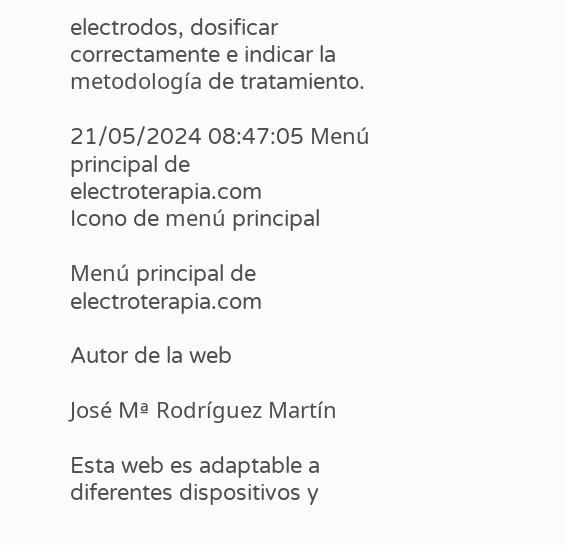electrodos, dosificar correctamente e indicar la metodología de tratamiento.

21/05/2024 08:47:05 Menú principal de electroterapia.com
Icono de menú principal

Menú principal de electroterapia.com

Autor de la web

José Mª Rodríguez Martín

Esta web es adaptable a diferentes dispositivos y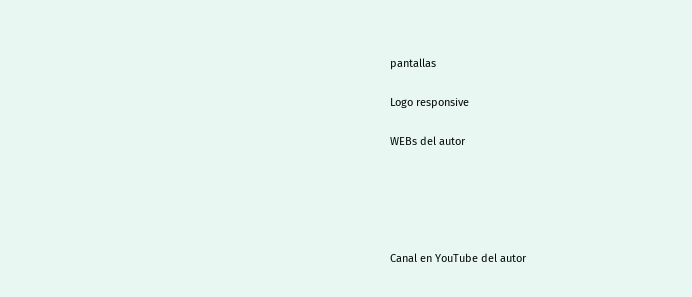pantallas

Logo responsive

WEBs del autor





Canal en YouTube del autor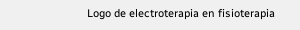Logo de electroterapia en fisioterapia